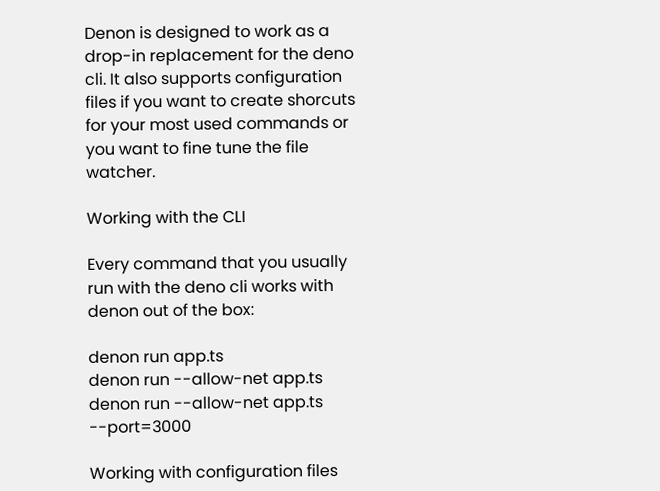Denon is designed to work as a drop-in replacement for the deno cli. It also supports configuration files if you want to create shorcuts for your most used commands or you want to fine tune the file watcher.

Working with the CLI

Every command that you usually run with the deno cli works with denon out of the box:

denon run app.ts
denon run --allow-net app.ts
denon run --allow-net app.ts --port=3000

Working with configuration files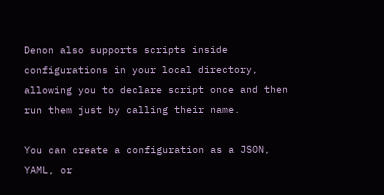Denon also supports scripts inside configurations in your local directory, allowing you to declare script once and then run them just by calling their name.

You can create a configuration as a JSON, YAML, or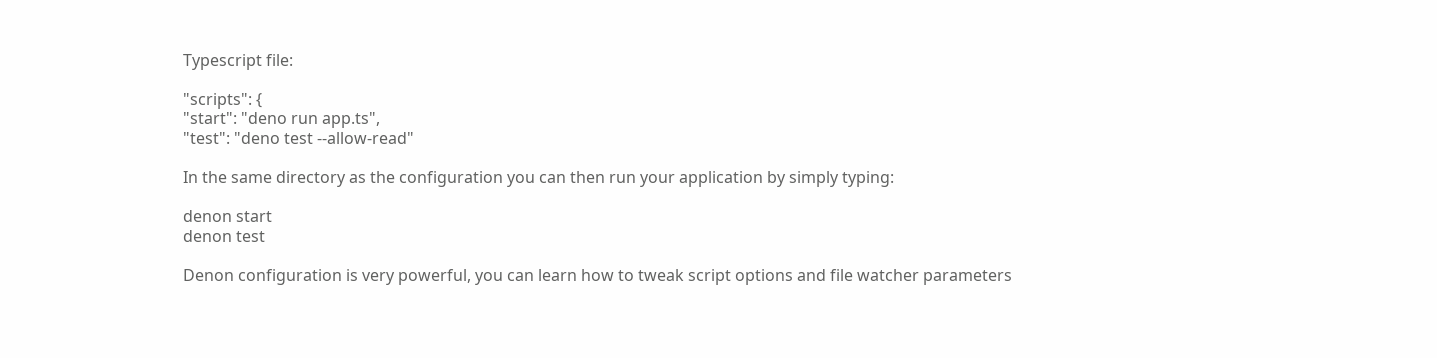Typescript file:

"scripts": {
"start": "deno run app.ts",
"test": "deno test --allow-read"

In the same directory as the configuration you can then run your application by simply typing:

denon start
denon test

Denon configuration is very powerful, you can learn how to tweak script options and file watcher parameters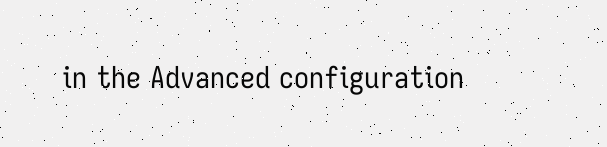in the Advanced configuration